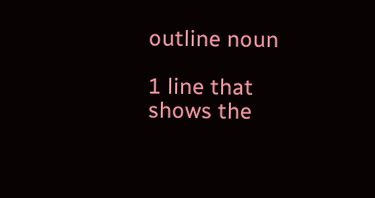outline noun

1 line that shows the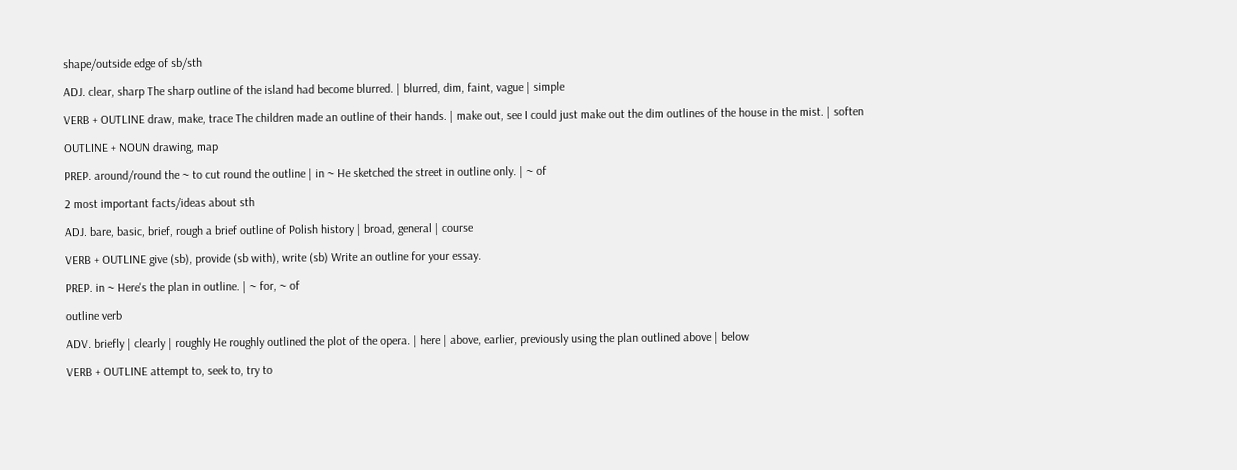shape/outside edge of sb/sth

ADJ. clear, sharp The sharp outline of the island had become blurred. | blurred, dim, faint, vague | simple

VERB + OUTLINE draw, make, trace The children made an outline of their hands. | make out, see I could just make out the dim outlines of the house in the mist. | soften

OUTLINE + NOUN drawing, map

PREP. around/round the ~ to cut round the outline | in ~ He sketched the street in outline only. | ~ of

2 most important facts/ideas about sth

ADJ. bare, basic, brief, rough a brief outline of Polish history | broad, general | course

VERB + OUTLINE give (sb), provide (sb with), write (sb) Write an outline for your essay.

PREP. in ~ Here's the plan in outline. | ~ for, ~ of

outline verb

ADV. briefly | clearly | roughly He roughly outlined the plot of the opera. | here | above, earlier, previously using the plan outlined above | below

VERB + OUTLINE attempt to, seek to, try to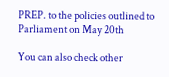PREP. to the policies outlined to Parliament on May 20th

You can also check other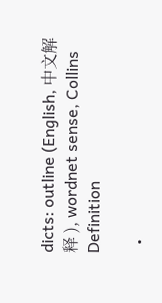dicts: outline (English, 中文解释 ), wordnet sense, Collins Definition

  •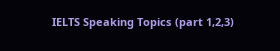IELTS Speaking Topics (part 1,2,3)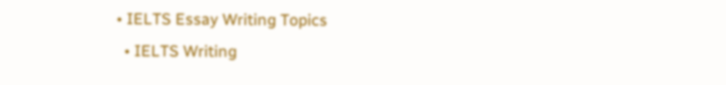• IELTS Essay Writing Topics
  • IELTS Writing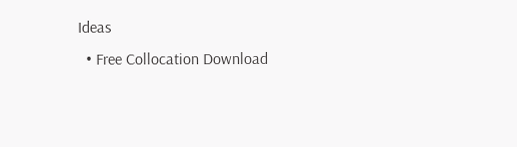Ideas
  • Free Collocation Download